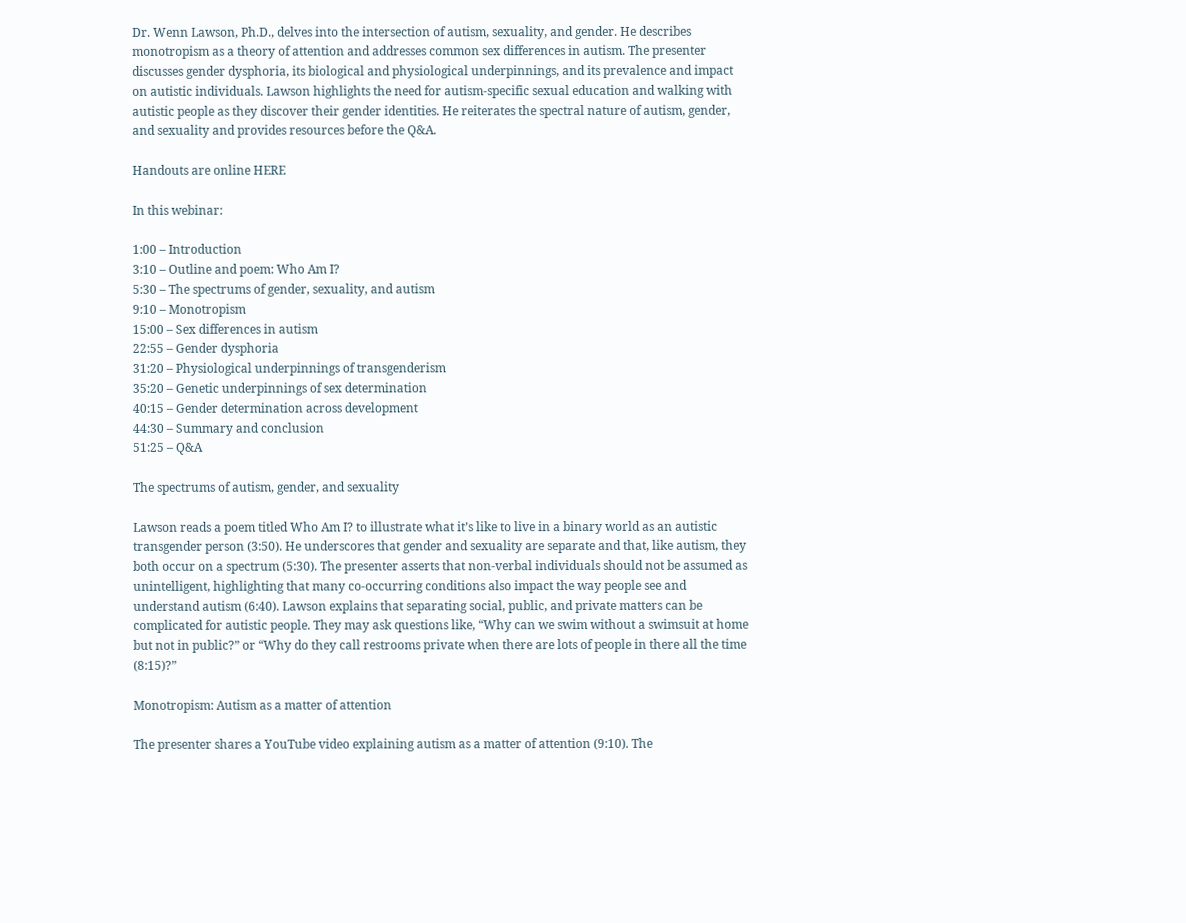Dr. Wenn Lawson, Ph.D., delves into the intersection of autism, sexuality, and gender. He describes monotropism as a theory of attention and addresses common sex differences in autism. The presenter discusses gender dysphoria, its biological and physiological underpinnings, and its prevalence and impact on autistic individuals. Lawson highlights the need for autism-specific sexual education and walking with autistic people as they discover their gender identities. He reiterates the spectral nature of autism, gender, and sexuality and provides resources before the Q&A.

Handouts are online HERE

In this webinar:

1:00 – Introduction
3:10 – Outline and poem: Who Am I?
5:30 – The spectrums of gender, sexuality, and autism
9:10 – Monotropism
15:00 – Sex differences in autism
22:55 – Gender dysphoria
31:20 – Physiological underpinnings of transgenderism
35:20 – Genetic underpinnings of sex determination
40:15 – Gender determination across development
44:30 – Summary and conclusion
51:25 – Q&A

The spectrums of autism, gender, and sexuality

Lawson reads a poem titled Who Am I? to illustrate what it’s like to live in a binary world as an autistic transgender person (3:50). He underscores that gender and sexuality are separate and that, like autism, they both occur on a spectrum (5:30). The presenter asserts that non-verbal individuals should not be assumed as unintelligent, highlighting that many co-occurring conditions also impact the way people see and understand autism (6:40). Lawson explains that separating social, public, and private matters can be complicated for autistic people. They may ask questions like, “Why can we swim without a swimsuit at home but not in public?” or “Why do they call restrooms private when there are lots of people in there all the time (8:15)?”

Monotropism: Autism as a matter of attention

The presenter shares a YouTube video explaining autism as a matter of attention (9:10). The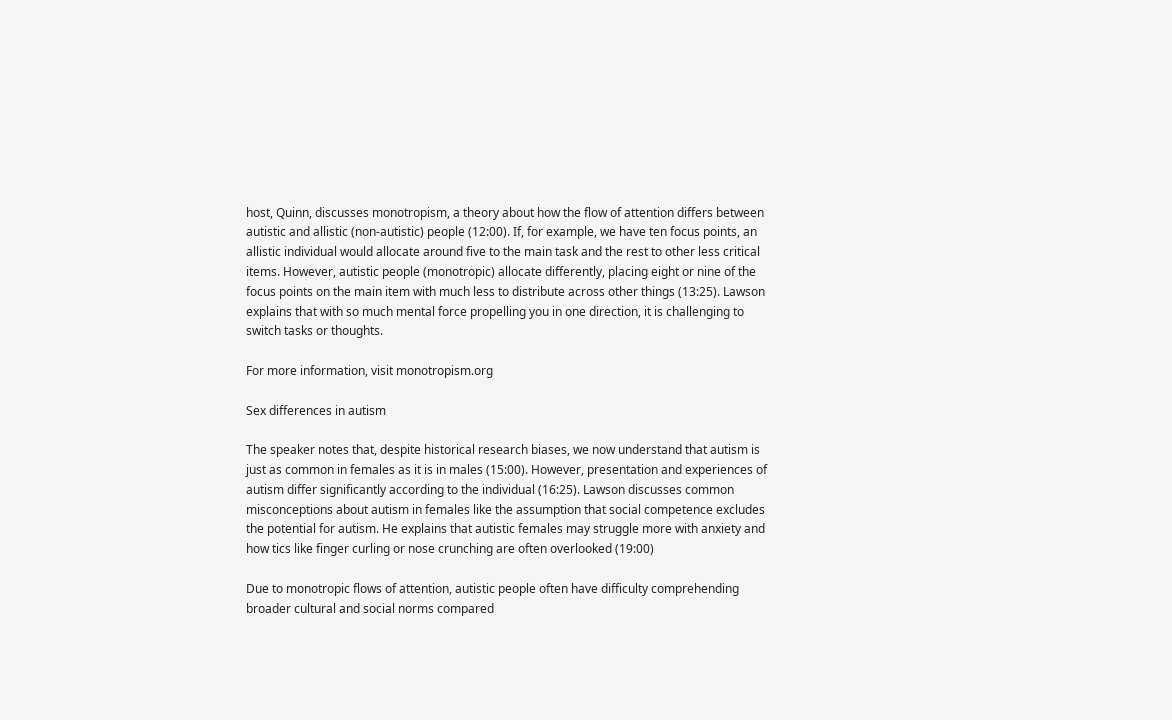host, Quinn, discusses monotropism, a theory about how the flow of attention differs between autistic and allistic (non-autistic) people (12:00). If, for example, we have ten focus points, an allistic individual would allocate around five to the main task and the rest to other less critical items. However, autistic people (monotropic) allocate differently, placing eight or nine of the focus points on the main item with much less to distribute across other things (13:25). Lawson explains that with so much mental force propelling you in one direction, it is challenging to switch tasks or thoughts.

For more information, visit monotropism.org

Sex differences in autism

The speaker notes that, despite historical research biases, we now understand that autism is just as common in females as it is in males (15:00). However, presentation and experiences of autism differ significantly according to the individual (16:25). Lawson discusses common misconceptions about autism in females like the assumption that social competence excludes the potential for autism. He explains that autistic females may struggle more with anxiety and how tics like finger curling or nose crunching are often overlooked (19:00)

Due to monotropic flows of attention, autistic people often have difficulty comprehending broader cultural and social norms compared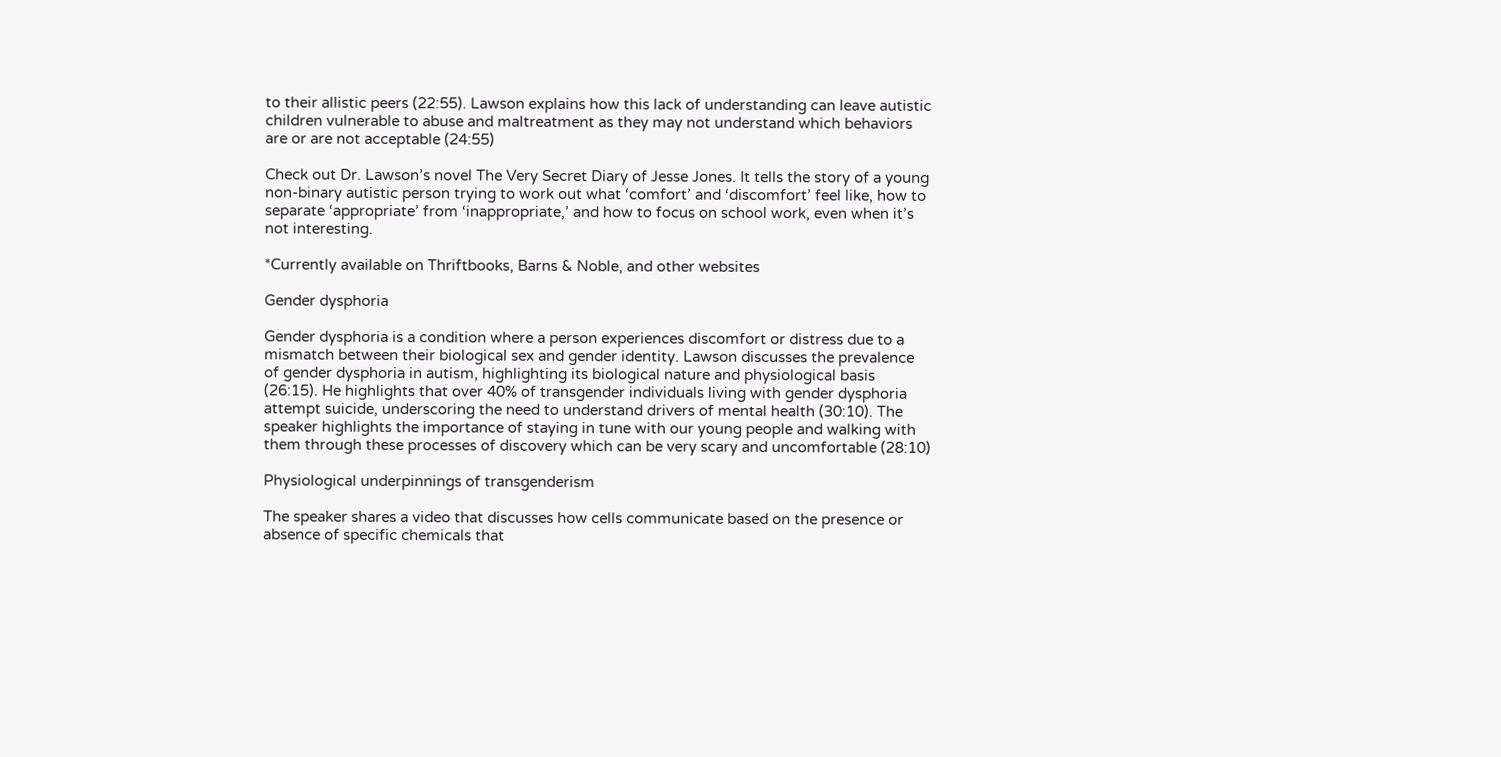to their allistic peers (22:55). Lawson explains how this lack of understanding can leave autistic children vulnerable to abuse and maltreatment as they may not understand which behaviors are or are not acceptable (24:55)

Check out Dr. Lawson’s novel The Very Secret Diary of Jesse Jones. It tells the story of a young non-binary autistic person trying to work out what ‘comfort’ and ‘discomfort’ feel like, how to separate ‘appropriate’ from ‘inappropriate,’ and how to focus on school work, even when it’s not interesting.

*Currently available on Thriftbooks, Barns & Noble, and other websites

Gender dysphoria

Gender dysphoria is a condition where a person experiences discomfort or distress due to a mismatch between their biological sex and gender identity. Lawson discusses the prevalence of gender dysphoria in autism, highlighting its biological nature and physiological basis (26:15). He highlights that over 40% of transgender individuals living with gender dysphoria attempt suicide, underscoring the need to understand drivers of mental health (30:10). The speaker highlights the importance of staying in tune with our young people and walking with them through these processes of discovery which can be very scary and uncomfortable (28:10)

Physiological underpinnings of transgenderism

The speaker shares a video that discusses how cells communicate based on the presence or absence of specific chemicals that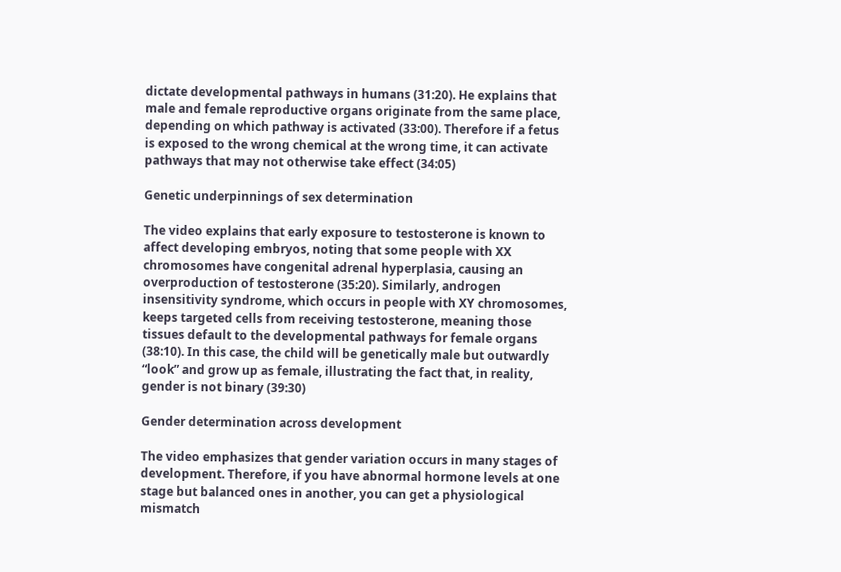dictate developmental pathways in humans (31:20). He explains that male and female reproductive organs originate from the same place, depending on which pathway is activated (33:00). Therefore if a fetus is exposed to the wrong chemical at the wrong time, it can activate pathways that may not otherwise take effect (34:05)

Genetic underpinnings of sex determination

The video explains that early exposure to testosterone is known to affect developing embryos, noting that some people with XX chromosomes have congenital adrenal hyperplasia, causing an overproduction of testosterone (35:20). Similarly, androgen insensitivity syndrome, which occurs in people with XY chromosomes, keeps targeted cells from receiving testosterone, meaning those tissues default to the developmental pathways for female organs (38:10). In this case, the child will be genetically male but outwardly “look” and grow up as female, illustrating the fact that, in reality, gender is not binary (39:30)

Gender determination across development

The video emphasizes that gender variation occurs in many stages of development. Therefore, if you have abnormal hormone levels at one stage but balanced ones in another, you can get a physiological mismatch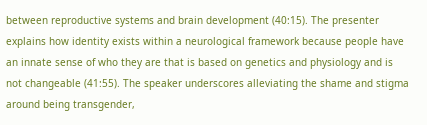between reproductive systems and brain development (40:15). The presenter explains how identity exists within a neurological framework because people have an innate sense of who they are that is based on genetics and physiology and is not changeable (41:55). The speaker underscores alleviating the shame and stigma around being transgender,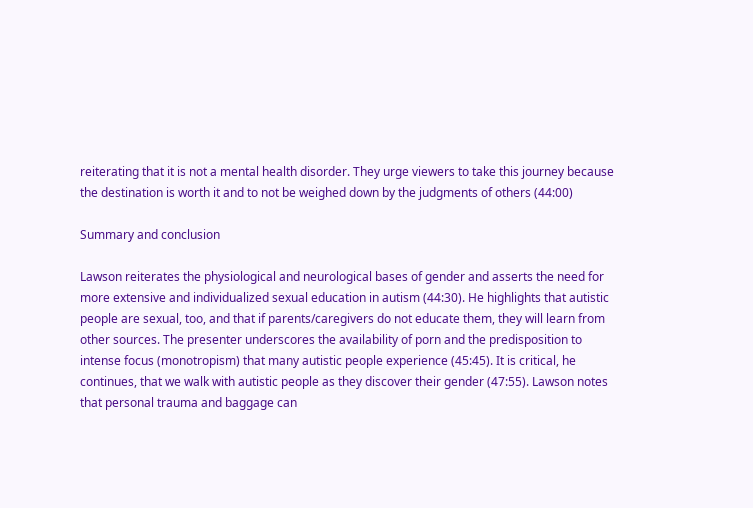reiterating that it is not a mental health disorder. They urge viewers to take this journey because the destination is worth it and to not be weighed down by the judgments of others (44:00)

Summary and conclusion

Lawson reiterates the physiological and neurological bases of gender and asserts the need for more extensive and individualized sexual education in autism (44:30). He highlights that autistic people are sexual, too, and that if parents/caregivers do not educate them, they will learn from other sources. The presenter underscores the availability of porn and the predisposition to intense focus (monotropism) that many autistic people experience (45:45). It is critical, he continues, that we walk with autistic people as they discover their gender (47:55). Lawson notes that personal trauma and baggage can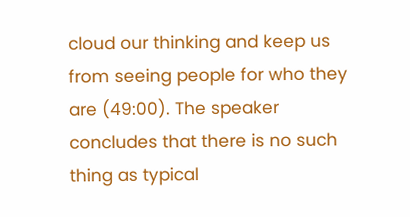cloud our thinking and keep us from seeing people for who they are (49:00). The speaker concludes that there is no such thing as typical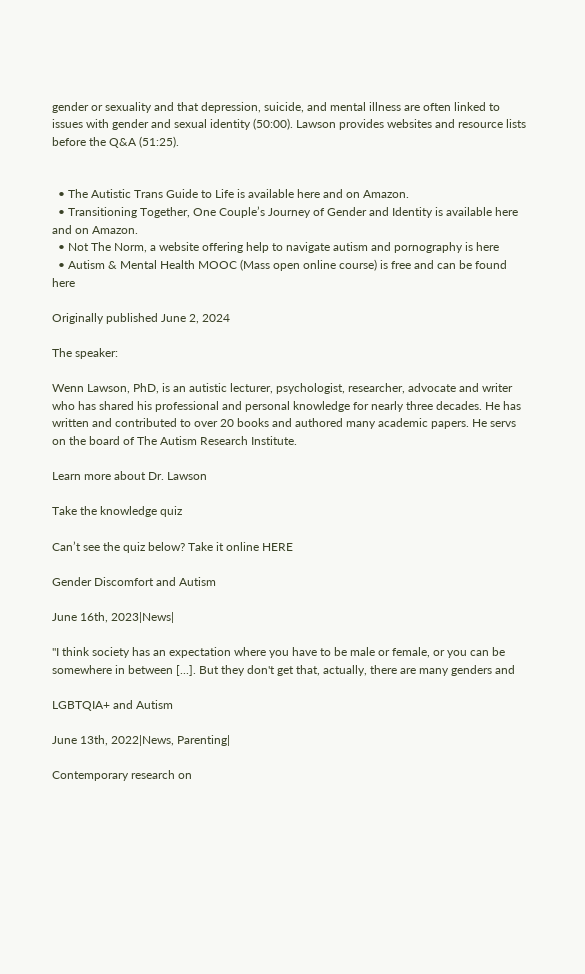gender or sexuality and that depression, suicide, and mental illness are often linked to issues with gender and sexual identity (50:00). Lawson provides websites and resource lists before the Q&A (51:25).


  • The Autistic Trans Guide to Life is available here and on Amazon.
  • Transitioning Together, One Couple’s Journey of Gender and Identity is available here and on Amazon.
  • Not The Norm, a website offering help to navigate autism and pornography is here
  • Autism & Mental Health MOOC (Mass open online course) is free and can be found here

Originally published June 2, 2024

The speaker:

Wenn Lawson, PhD, is an autistic lecturer, psychologist, researcher, advocate and writer who has shared his professional and personal knowledge for nearly three decades. He has written and contributed to over 20 books and authored many academic papers. He servs on the board of The Autism Research Institute.

Learn more about Dr. Lawson

Take the knowledge quiz

Can’t see the quiz below? Take it online HERE

Gender Discomfort and Autism

June 16th, 2023|News|

"I think society has an expectation where you have to be male or female, or you can be somewhere in between [...]. But they don't get that, actually, there are many genders and

LGBTQIA+ and Autism

June 13th, 2022|News, Parenting|

Contemporary research on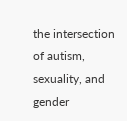the intersection of autism, sexuality, and gender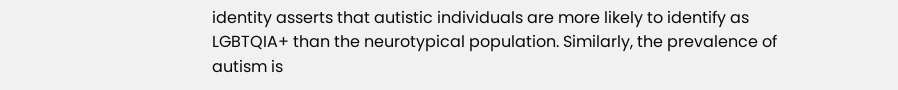identity asserts that autistic individuals are more likely to identify as LGBTQIA+ than the neurotypical population. Similarly, the prevalence of autism is